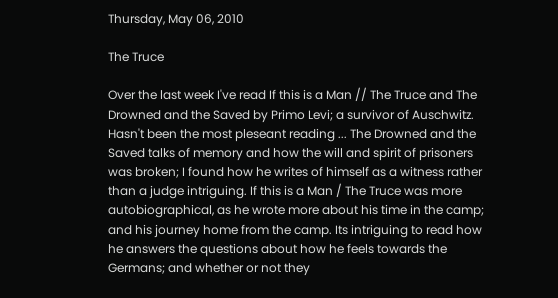Thursday, May 06, 2010

The Truce

Over the last week I've read If this is a Man // The Truce and The Drowned and the Saved by Primo Levi; a survivor of Auschwitz. Hasn't been the most pleseant reading ... The Drowned and the Saved talks of memory and how the will and spirit of prisoners was broken; I found how he writes of himself as a witness rather than a judge intriguing. If this is a Man / The Truce was more autobiographical, as he wrote more about his time in the camp; and his journey home from the camp. Its intriguing to read how he answers the questions about how he feels towards the Germans; and whether or not they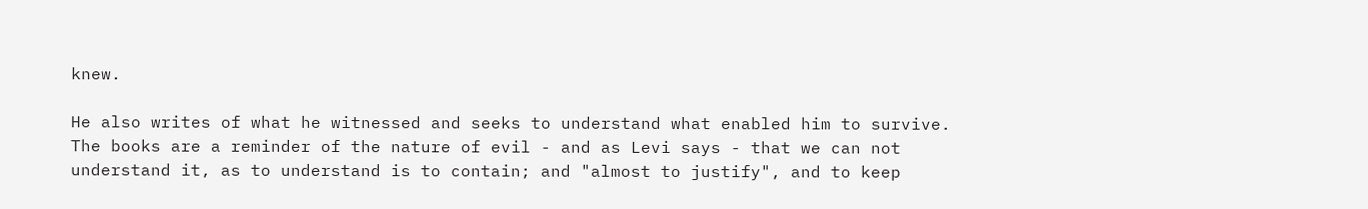knew.

He also writes of what he witnessed and seeks to understand what enabled him to survive. The books are a reminder of the nature of evil - and as Levi says - that we can not understand it, as to understand is to contain; and "almost to justify", and to keep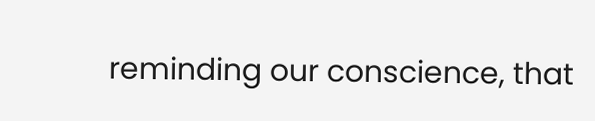reminding our conscience, that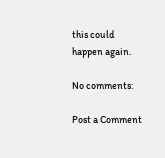this could happen again.

No comments:

Post a Comment